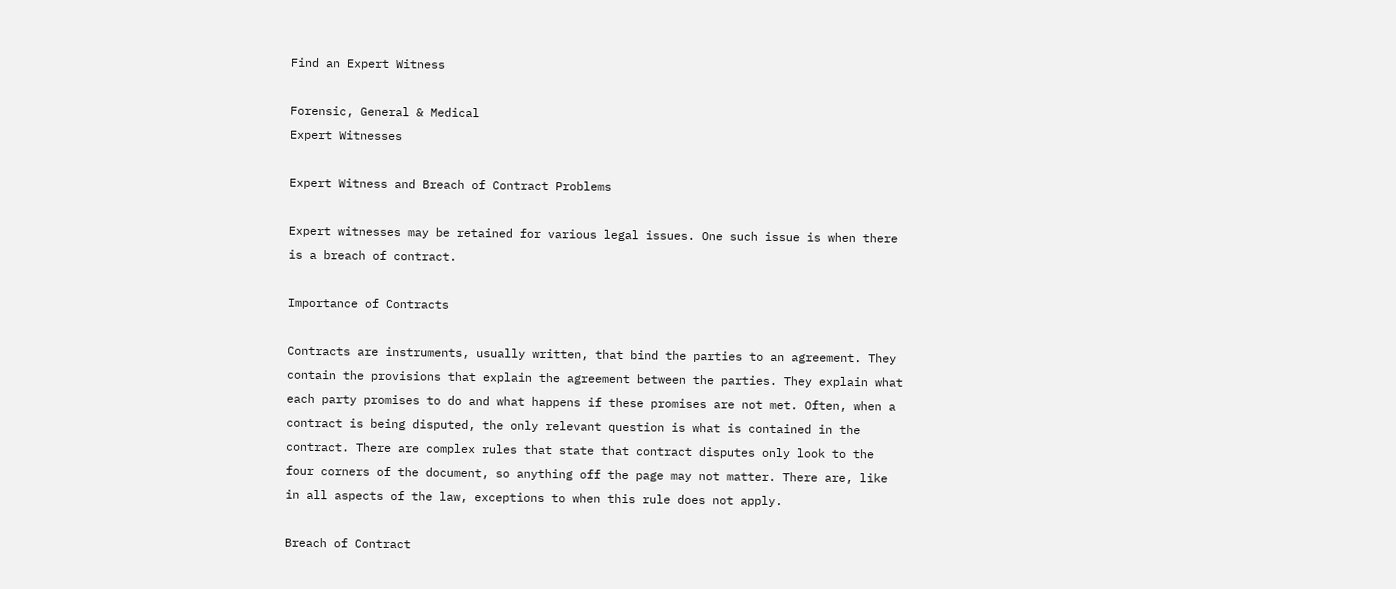Find an Expert Witness

Forensic, General & Medical
Expert Witnesses

Expert Witness and Breach of Contract Problems

Expert witnesses may be retained for various legal issues. One such issue is when there is a breach of contract.

Importance of Contracts

Contracts are instruments, usually written, that bind the parties to an agreement. They contain the provisions that explain the agreement between the parties. They explain what each party promises to do and what happens if these promises are not met. Often, when a contract is being disputed, the only relevant question is what is contained in the contract. There are complex rules that state that contract disputes only look to the four corners of the document, so anything off the page may not matter. There are, like in all aspects of the law, exceptions to when this rule does not apply.

Breach of Contract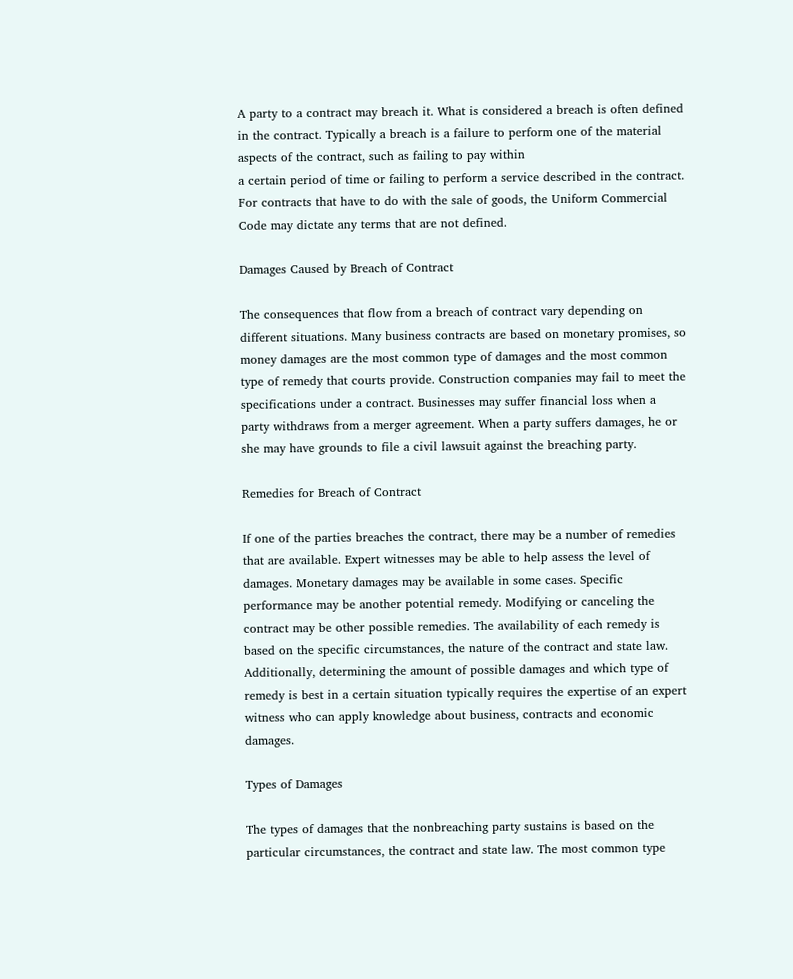A party to a contract may breach it. What is considered a breach is often defined in the contract. Typically a breach is a failure to perform one of the material aspects of the contract, such as failing to pay within
a certain period of time or failing to perform a service described in the contract. For contracts that have to do with the sale of goods, the Uniform Commercial Code may dictate any terms that are not defined.

Damages Caused by Breach of Contract

The consequences that flow from a breach of contract vary depending on different situations. Many business contracts are based on monetary promises, so money damages are the most common type of damages and the most common type of remedy that courts provide. Construction companies may fail to meet the specifications under a contract. Businesses may suffer financial loss when a party withdraws from a merger agreement. When a party suffers damages, he or she may have grounds to file a civil lawsuit against the breaching party.

Remedies for Breach of Contract

If one of the parties breaches the contract, there may be a number of remedies that are available. Expert witnesses may be able to help assess the level of damages. Monetary damages may be available in some cases. Specific performance may be another potential remedy. Modifying or canceling the contract may be other possible remedies. The availability of each remedy is based on the specific circumstances, the nature of the contract and state law. Additionally, determining the amount of possible damages and which type of remedy is best in a certain situation typically requires the expertise of an expert witness who can apply knowledge about business, contracts and economic damages.

Types of Damages

The types of damages that the nonbreaching party sustains is based on the particular circumstances, the contract and state law. The most common type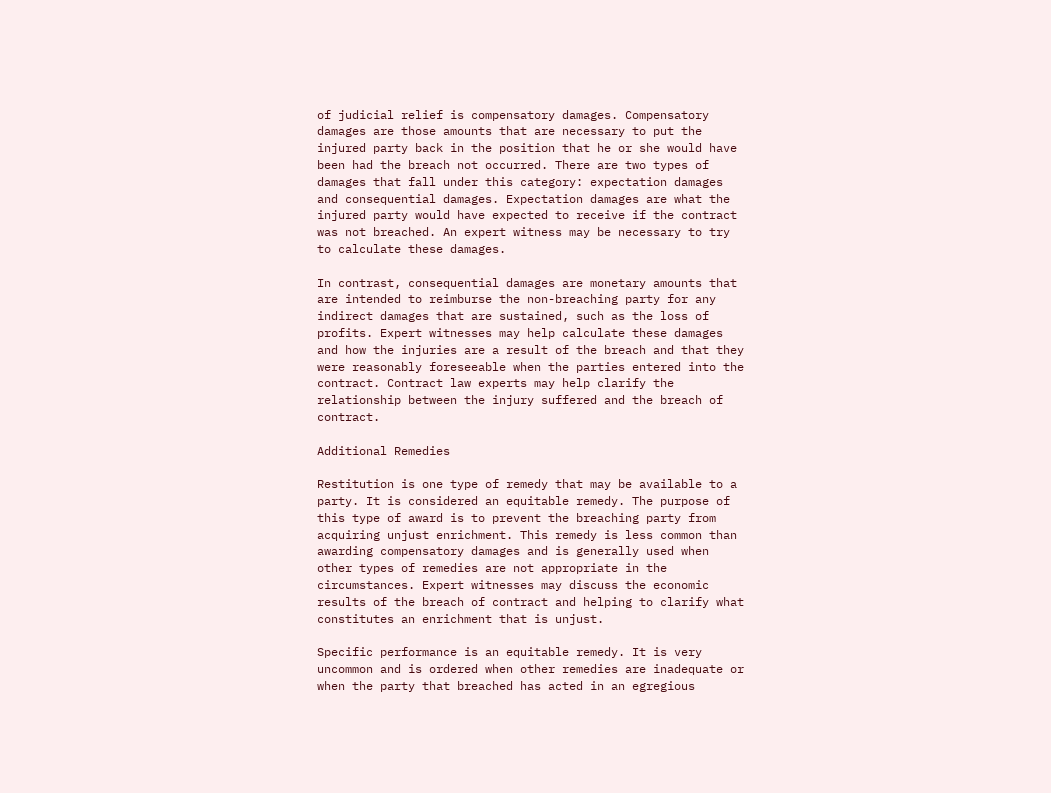of judicial relief is compensatory damages. Compensatory damages are those amounts that are necessary to put the injured party back in the position that he or she would have been had the breach not occurred. There are two types of damages that fall under this category: expectation damages and consequential damages. Expectation damages are what the injured party would have expected to receive if the contract was not breached. An expert witness may be necessary to try to calculate these damages.

In contrast, consequential damages are monetary amounts that are intended to reimburse the non-breaching party for any indirect damages that are sustained, such as the loss of profits. Expert witnesses may help calculate these damages and how the injuries are a result of the breach and that they were reasonably foreseeable when the parties entered into the contract. Contract law experts may help clarify the relationship between the injury suffered and the breach of contract.

Additional Remedies

Restitution is one type of remedy that may be available to a party. It is considered an equitable remedy. The purpose of this type of award is to prevent the breaching party from acquiring unjust enrichment. This remedy is less common than awarding compensatory damages and is generally used when other types of remedies are not appropriate in the circumstances. Expert witnesses may discuss the economic results of the breach of contract and helping to clarify what constitutes an enrichment that is unjust.

Specific performance is an equitable remedy. It is very uncommon and is ordered when other remedies are inadequate or when the party that breached has acted in an egregious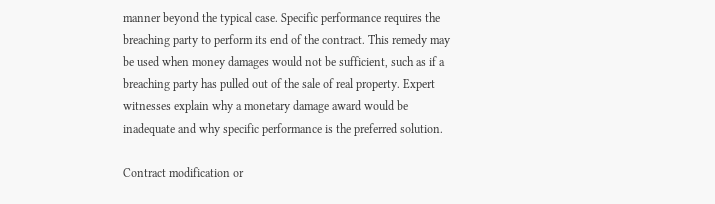manner beyond the typical case. Specific performance requires the breaching party to perform its end of the contract. This remedy may be used when money damages would not be sufficient, such as if a breaching party has pulled out of the sale of real property. Expert witnesses explain why a monetary damage award would be inadequate and why specific performance is the preferred solution.

Contract modification or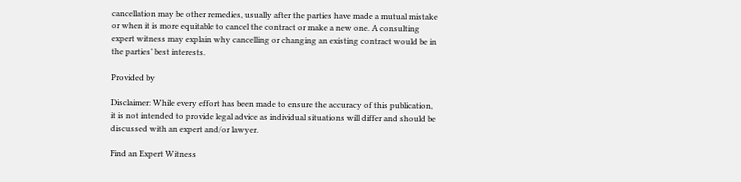cancellation may be other remedies, usually after the parties have made a mutual mistake or when it is more equitable to cancel the contract or make a new one. A consulting expert witness may explain why cancelling or changing an existing contract would be in the parties’ best interests.

Provided by

Disclaimer: While every effort has been made to ensure the accuracy of this publication, it is not intended to provide legal advice as individual situations will differ and should be discussed with an expert and/or lawyer.

Find an Expert Witness